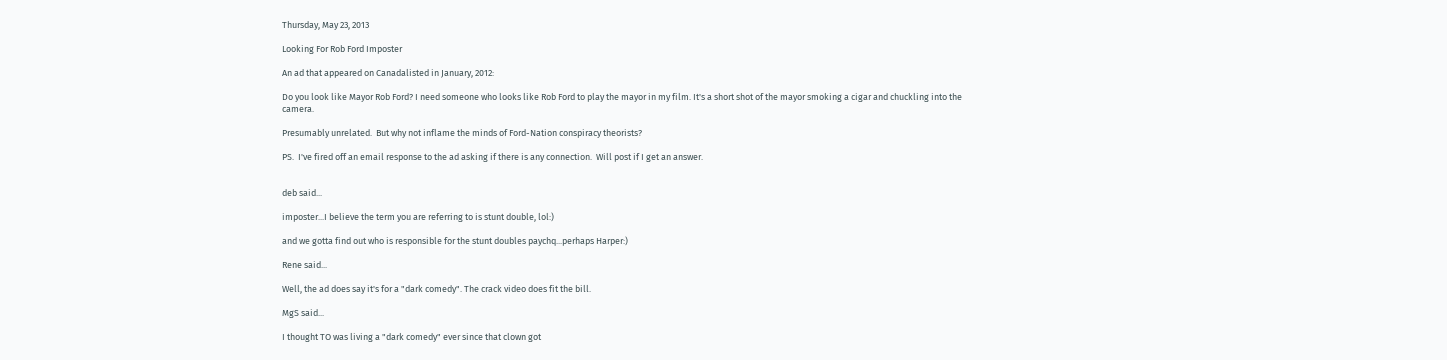Thursday, May 23, 2013

Looking For Rob Ford Imposter

An ad that appeared on Canadalisted in January, 2012:

Do you look like Mayor Rob Ford? I need someone who looks like Rob Ford to play the mayor in my film. It's a short shot of the mayor smoking a cigar and chuckling into the camera.

Presumably unrelated.  But why not inflame the minds of Ford-Nation conspiracy theorists?

PS.  I've fired off an email response to the ad asking if there is any connection.  Will post if I get an answer.


deb said...

imposter...I believe the term you are referring to is stunt double, lol:)

and we gotta find out who is responsible for the stunt doubles paychq...perhaps Harper:)

Rene said...

Well, the ad does say it's for a "dark comedy". The crack video does fit the bill.

MgS said...

I thought TO was living a "dark comedy" ever since that clown got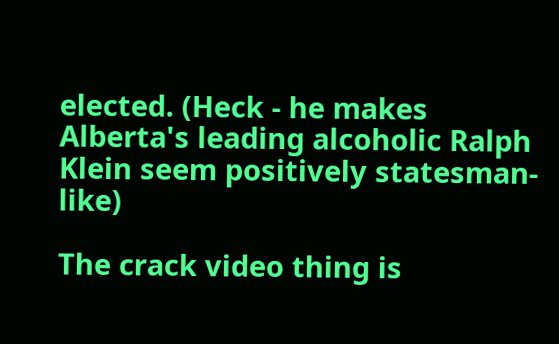elected. (Heck - he makes Alberta's leading alcoholic Ralph Klein seem positively statesman-like)

The crack video thing is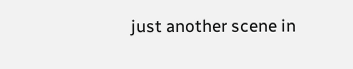just another scene in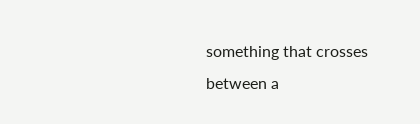something that crosses between a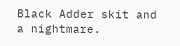Black Adder skit and a nightmare.